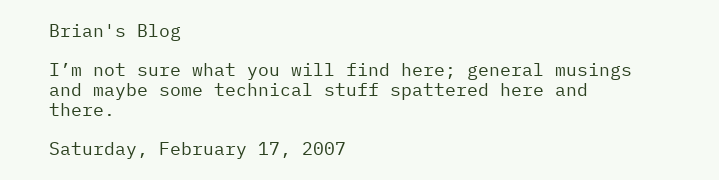Brian's Blog

I’m not sure what you will find here; general musings and maybe some technical stuff spattered here and there.

Saturday, February 17, 2007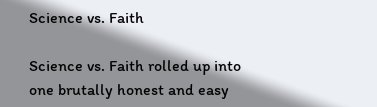Science vs. Faith

Science vs. Faith rolled up into one brutally honest and easy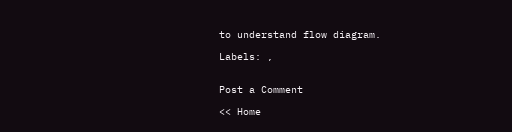to understand flow diagram.

Labels: ,


Post a Comment

<< Home